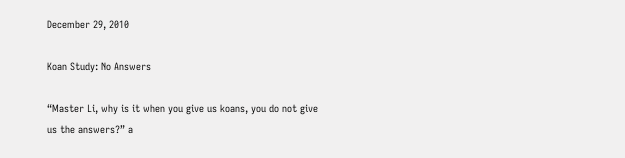December 29, 2010

Koan Study: No Answers

“Master Li, why is it when you give us koans, you do not give us the answers?” a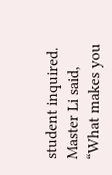student inquired. Master Li said, “What makes you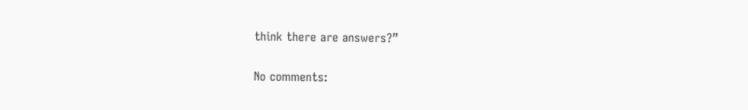think there are answers?”

No comments: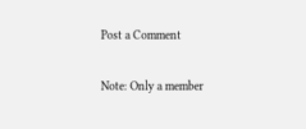Post a Comment

Note: Only a member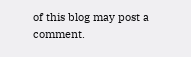of this blog may post a comment.